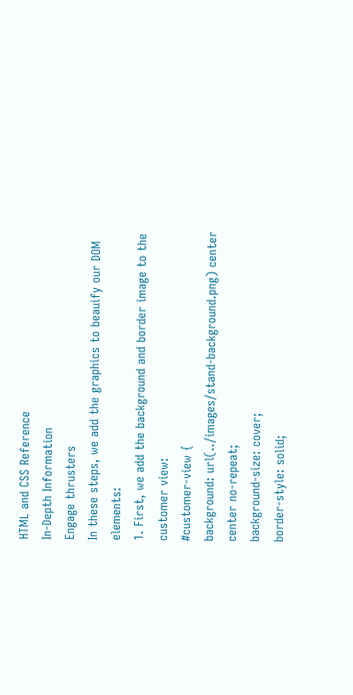HTML and CSS Reference
In-Depth Information
Engage thrusters
In these steps, we add the graphics to beauify our DOM elements:
1. First, we add the background and border image to the customer view:
#customer-view {
background: url(../images/stand-background.png) center
center no-repeat;
background-size: cover;
border-style: solid;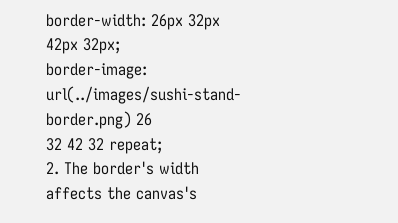border-width: 26px 32px 42px 32px;
border-image: url(../images/sushi-stand-border.png) 26
32 42 32 repeat;
2. The border's width affects the canvas's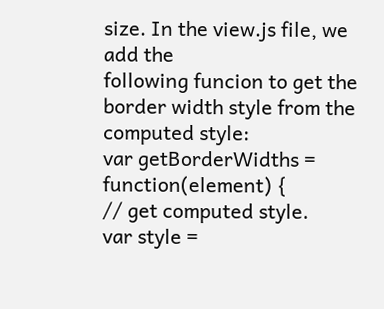size. In the view.js file, we add the
following funcion to get the border width style from the computed style:
var getBorderWidths = function(element) {
// get computed style.
var style =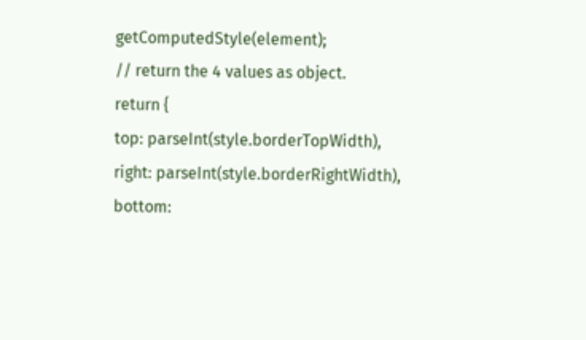getComputedStyle(element);
// return the 4 values as object.
return {
top: parseInt(style.borderTopWidth),
right: parseInt(style.borderRightWidth),
bottom: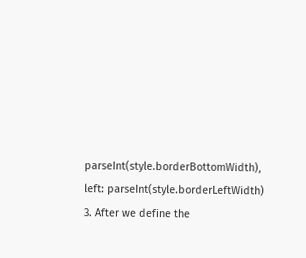parseInt(style.borderBottomWidth),
left: parseInt(style.borderLeftWidth)
3. After we define the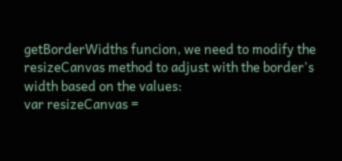getBorderWidths funcion, we need to modify the
resizeCanvas method to adjust with the border's width based on the values:
var resizeCanvas =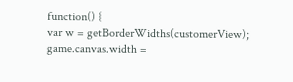function() {
var w = getBorderWidths(customerView);
game.canvas.width =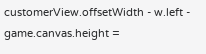customerView.offsetWidth - w.left -
game.canvas.height =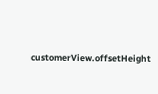customerView.offsetHeight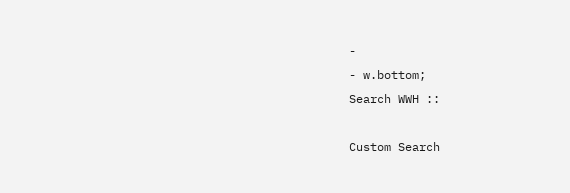-
- w.bottom;
Search WWH ::

Custom Search